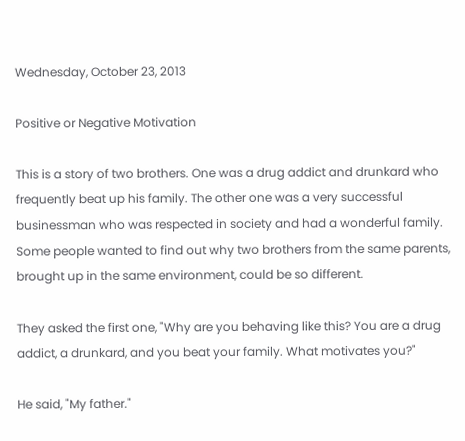Wednesday, October 23, 2013

Positive or Negative Motivation

This is a story of two brothers. One was a drug addict and drunkard who frequently beat up his family. The other one was a very successful businessman who was respected in society and had a wonderful family. Some people wanted to find out why two brothers from the same parents, brought up in the same environment, could be so different.

They asked the first one, "Why are you behaving like this? You are a drug addict, a drunkard, and you beat your family. What motivates you?"

He said, "My father."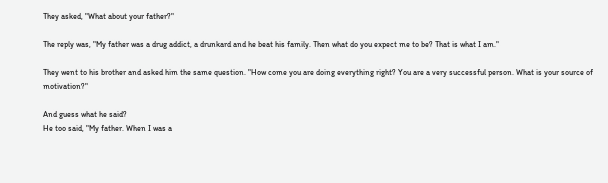They asked, "What about your father?"

The reply was, "My father was a drug addict, a drunkard and he beat his family. Then what do you expect me to be? That is what I am."

They went to his brother and asked him the same question. "How come you are doing everything right? You are a very successful person. What is your source of motivation?"

And guess what he said?
He too said, "My father. When I was a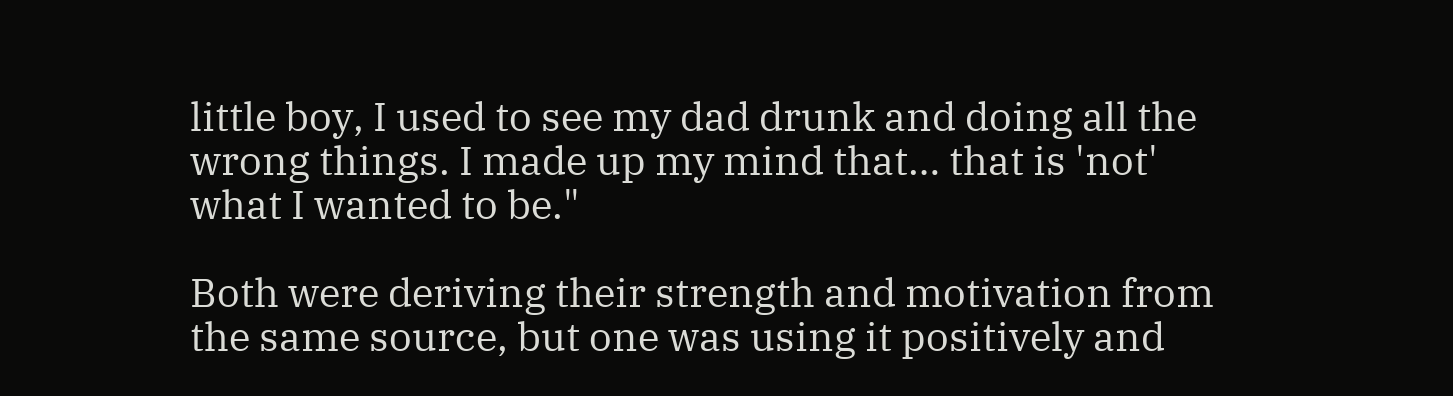little boy, I used to see my dad drunk and doing all the wrong things. I made up my mind that… that is 'not' what I wanted to be."

Both were deriving their strength and motivation from the same source, but one was using it positively and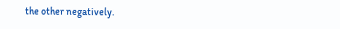the other negatively.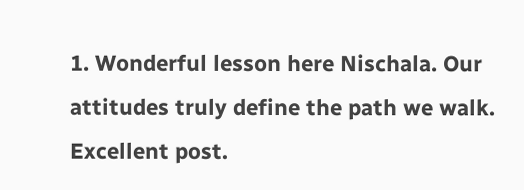1. Wonderful lesson here Nischala. Our attitudes truly define the path we walk. Excellent post.